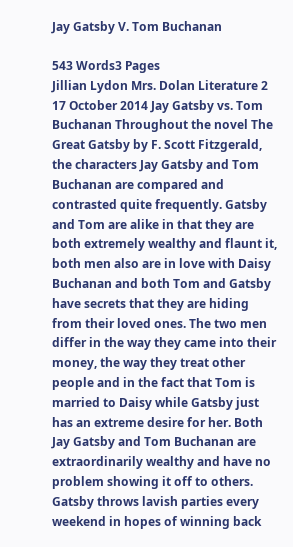Jay Gatsby V. Tom Buchanan

543 Words3 Pages
Jillian Lydon Mrs. Dolan Literature 2 17 October 2014 Jay Gatsby vs. Tom Buchanan Throughout the novel The Great Gatsby by F. Scott Fitzgerald, the characters Jay Gatsby and Tom Buchanan are compared and contrasted quite frequently. Gatsby and Tom are alike in that they are both extremely wealthy and flaunt it, both men also are in love with Daisy Buchanan and both Tom and Gatsby have secrets that they are hiding from their loved ones. The two men differ in the way they came into their money, the way they treat other people and in the fact that Tom is married to Daisy while Gatsby just has an extreme desire for her. Both Jay Gatsby and Tom Buchanan are extraordinarily wealthy and have no problem showing it off to others. Gatsby throws lavish parties every weekend in hopes of winning back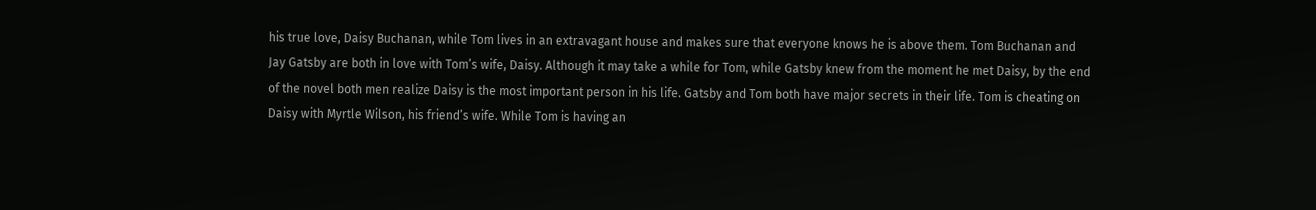his true love, Daisy Buchanan, while Tom lives in an extravagant house and makes sure that everyone knows he is above them. Tom Buchanan and Jay Gatsby are both in love with Tom’s wife, Daisy. Although it may take a while for Tom, while Gatsby knew from the moment he met Daisy, by the end of the novel both men realize Daisy is the most important person in his life. Gatsby and Tom both have major secrets in their life. Tom is cheating on Daisy with Myrtle Wilson, his friend’s wife. While Tom is having an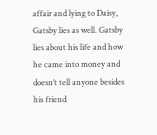affair and lying to Daisy, Gatsby lies as well. Gatsby lies about his life and how he came into money and doesn’t tell anyone besides his friend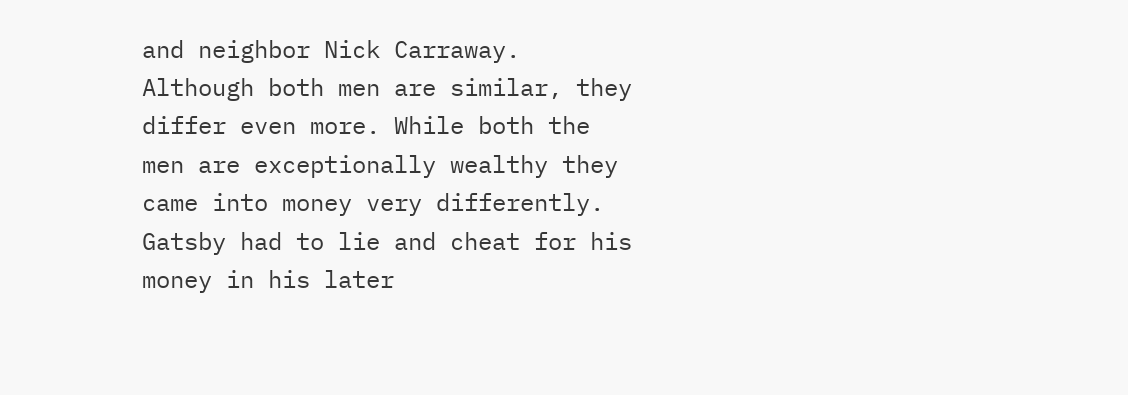and neighbor Nick Carraway. Although both men are similar, they differ even more. While both the men are exceptionally wealthy they came into money very differently. Gatsby had to lie and cheat for his money in his later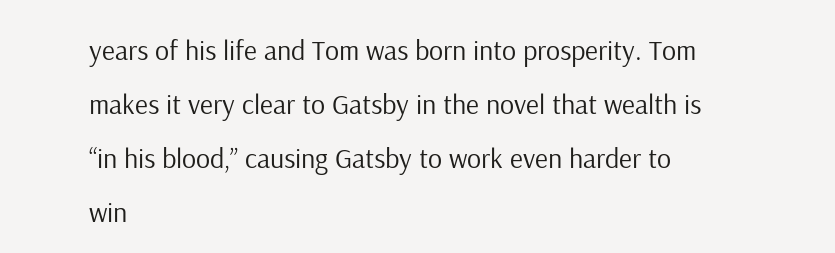years of his life and Tom was born into prosperity. Tom makes it very clear to Gatsby in the novel that wealth is “in his blood,” causing Gatsby to work even harder to win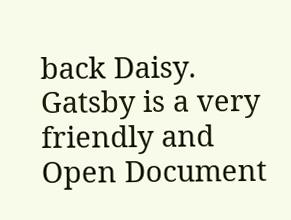back Daisy. Gatsby is a very friendly and
Open Document